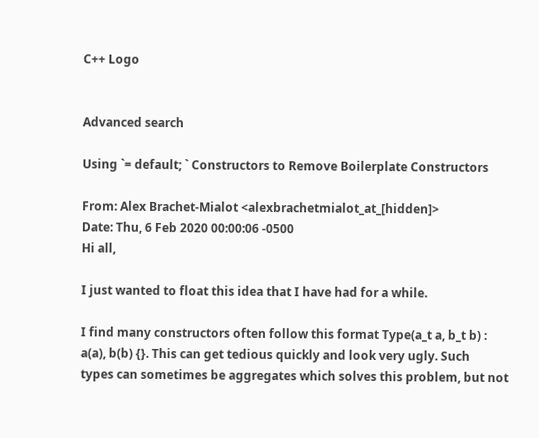C++ Logo


Advanced search

Using `= default; ` Constructors to Remove Boilerplate Constructors

From: Alex Brachet-Mialot <alexbrachetmialot_at_[hidden]>
Date: Thu, 6 Feb 2020 00:00:06 -0500
Hi all,

I just wanted to float this idea that I have had for a while.

I find many constructors often follow this format Type(a_t a, b_t b) :
a(a), b(b) {}. This can get tedious quickly and look very ugly. Such
types can sometimes be aggregates which solves this problem, but not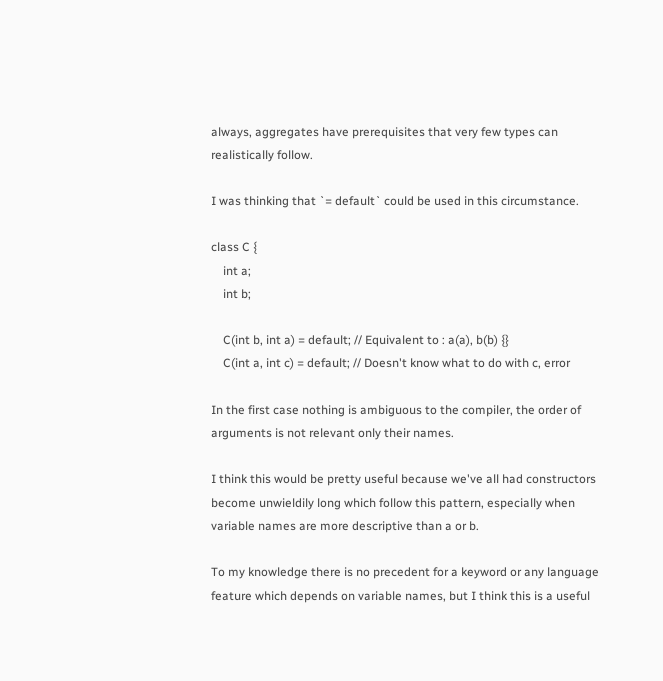always, aggregates have prerequisites that very few types can
realistically follow.

I was thinking that `= default` could be used in this circumstance.

class C {
    int a;
    int b;

    C(int b, int a) = default; // Equivalent to : a(a), b(b) {}
    C(int a, int c) = default; // Doesn't know what to do with c, error

In the first case nothing is ambiguous to the compiler, the order of
arguments is not relevant only their names.

I think this would be pretty useful because we've all had constructors
become unwieldily long which follow this pattern, especially when
variable names are more descriptive than a or b.

To my knowledge there is no precedent for a keyword or any language
feature which depends on variable names, but I think this is a useful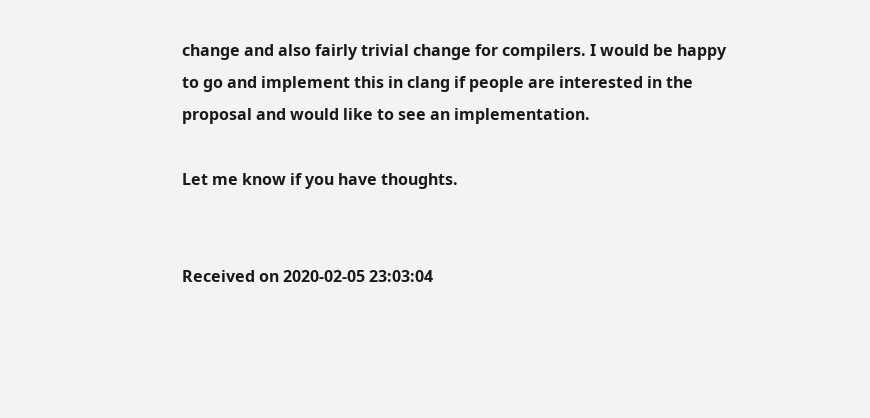change and also fairly trivial change for compilers. I would be happy
to go and implement this in clang if people are interested in the
proposal and would like to see an implementation.

Let me know if you have thoughts.


Received on 2020-02-05 23:03:04